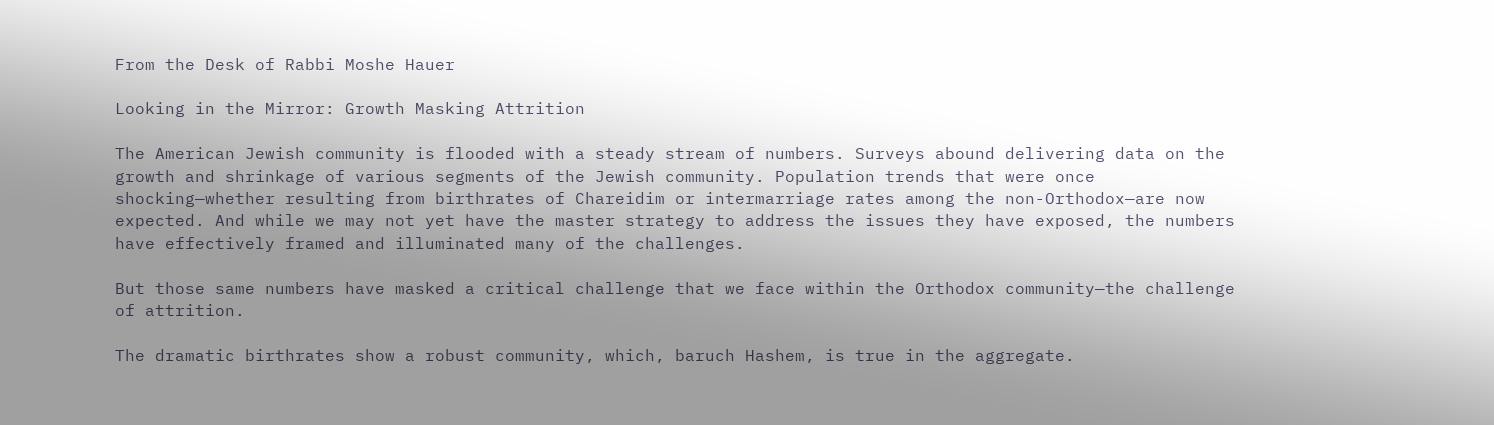From the Desk of Rabbi Moshe Hauer

Looking in the Mirror: Growth Masking Attrition

The American Jewish community is flooded with a steady stream of numbers. Surveys abound delivering data on the growth and shrinkage of various segments of the Jewish community. Population trends that were once shocking—whether resulting from birthrates of Chareidim or intermarriage rates among the non-Orthodox—are now expected. And while we may not yet have the master strategy to address the issues they have exposed, the numbers have effectively framed and illuminated many of the challenges.

But those same numbers have masked a critical challenge that we face within the Orthodox community—the challenge of attrition.

The dramatic birthrates show a robust community, which, baruch Hashem, is true in the aggregate.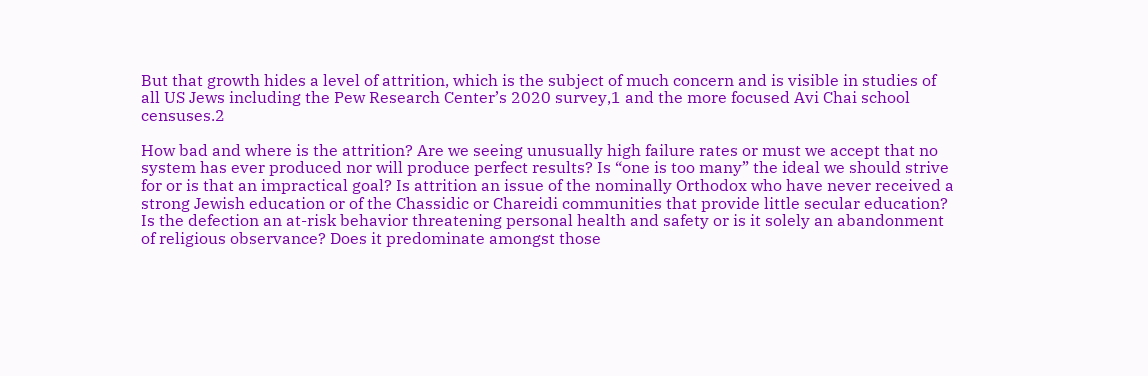But that growth hides a level of attrition, which is the subject of much concern and is visible in studies of all US Jews including the Pew Research Center’s 2020 survey,1 and the more focused Avi Chai school censuses.2

How bad and where is the attrition? Are we seeing unusually high failure rates or must we accept that no system has ever produced nor will produce perfect results? Is “one is too many” the ideal we should strive for or is that an impractical goal? Is attrition an issue of the nominally Orthodox who have never received a strong Jewish education or of the Chassidic or Chareidi communities that provide little secular education? Is the defection an at-risk behavior threatening personal health and safety or is it solely an abandonment of religious observance? Does it predominate amongst those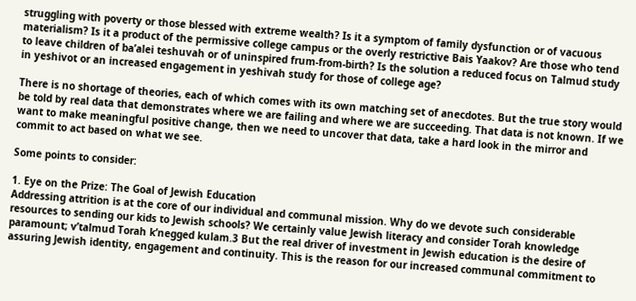struggling with poverty or those blessed with extreme wealth? Is it a symptom of family dysfunction or of vacuous materialism? Is it a product of the permissive college campus or the overly restrictive Bais Yaakov? Are those who tend to leave children of ba’alei teshuvah or of uninspired frum-from-birth? Is the solution a reduced focus on Talmud study in yeshivot or an increased engagement in yeshivah study for those of college age?

There is no shortage of theories, each of which comes with its own matching set of anecdotes. But the true story would be told by real data that demonstrates where we are failing and where we are succeeding. That data is not known. If we want to make meaningful positive change, then we need to uncover that data, take a hard look in the mirror and commit to act based on what we see.

Some points to consider:

1. Eye on the Prize: The Goal of Jewish Education
Addressing attrition is at the core of our individual and communal mission. Why do we devote such considerable resources to sending our kids to Jewish schools? We certainly value Jewish literacy and consider Torah knowledge paramount; v’talmud Torah k’negged kulam.3 But the real driver of investment in Jewish education is the desire of assuring Jewish identity, engagement and continuity. This is the reason for our increased communal commitment to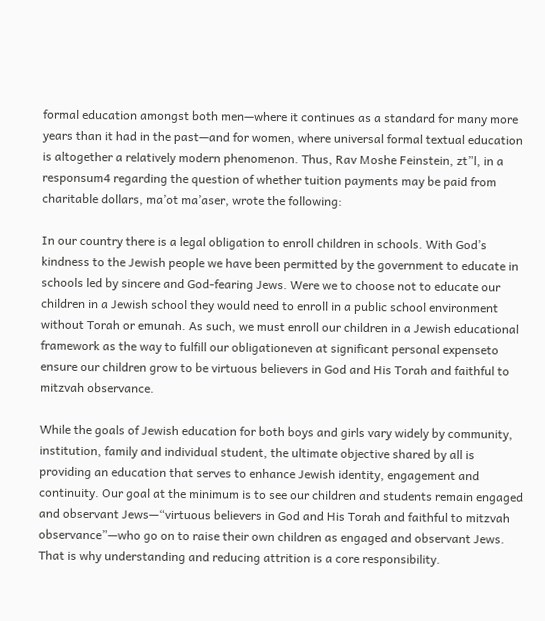formal education amongst both men—where it continues as a standard for many more years than it had in the past—and for women, where universal formal textual education is altogether a relatively modern phenomenon. Thus, Rav Moshe Feinstein, zt”l, in a responsum4 regarding the question of whether tuition payments may be paid from charitable dollars, ma’ot ma’aser, wrote the following:

In our country there is a legal obligation to enroll children in schools. With God’s kindness to the Jewish people we have been permitted by the government to educate in schools led by sincere and God-fearing Jews. Were we to choose not to educate our children in a Jewish school they would need to enroll in a public school environment without Torah or emunah. As such, we must enroll our children in a Jewish educational framework as the way to fulfill our obligationeven at significant personal expenseto ensure our children grow to be virtuous believers in God and His Torah and faithful to mitzvah observance.

While the goals of Jewish education for both boys and girls vary widely by community, institution, family and individual student, the ultimate objective shared by all is providing an education that serves to enhance Jewish identity, engagement and continuity. Our goal at the minimum is to see our children and students remain engaged and observant Jews—“virtuous believers in God and His Torah and faithful to mitzvah observance”—who go on to raise their own children as engaged and observant Jews. That is why understanding and reducing attrition is a core responsibility.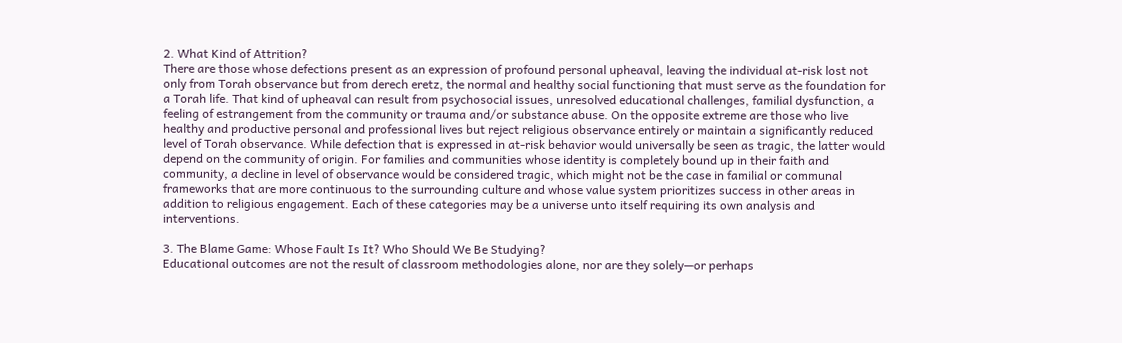2. What Kind of Attrition?
There are those whose defections present as an expression of profound personal upheaval, leaving the individual at-risk lost not only from Torah observance but from derech eretz, the normal and healthy social functioning that must serve as the foundation for a Torah life. That kind of upheaval can result from psychosocial issues, unresolved educational challenges, familial dysfunction, a feeling of estrangement from the community or trauma and/or substance abuse. On the opposite extreme are those who live healthy and productive personal and professional lives but reject religious observance entirely or maintain a significantly reduced level of Torah observance. While defection that is expressed in at-risk behavior would universally be seen as tragic, the latter would depend on the community of origin. For families and communities whose identity is completely bound up in their faith and community, a decline in level of observance would be considered tragic, which might not be the case in familial or communal frameworks that are more continuous to the surrounding culture and whose value system prioritizes success in other areas in addition to religious engagement. Each of these categories may be a universe unto itself requiring its own analysis and interventions.

3. The Blame Game: Whose Fault Is It? Who Should We Be Studying?
Educational outcomes are not the result of classroom methodologies alone, nor are they solely—or perhaps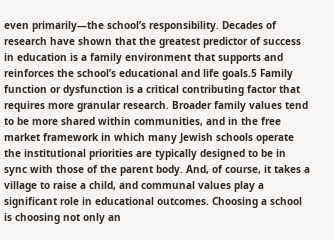even primarily—the school’s responsibility. Decades of research have shown that the greatest predictor of success in education is a family environment that supports and reinforces the school’s educational and life goals.5 Family function or dysfunction is a critical contributing factor that requires more granular research. Broader family values tend to be more shared within communities, and in the free market framework in which many Jewish schools operate the institutional priorities are typically designed to be in sync with those of the parent body. And, of course, it takes a village to raise a child, and communal values play a significant role in educational outcomes. Choosing a school is choosing not only an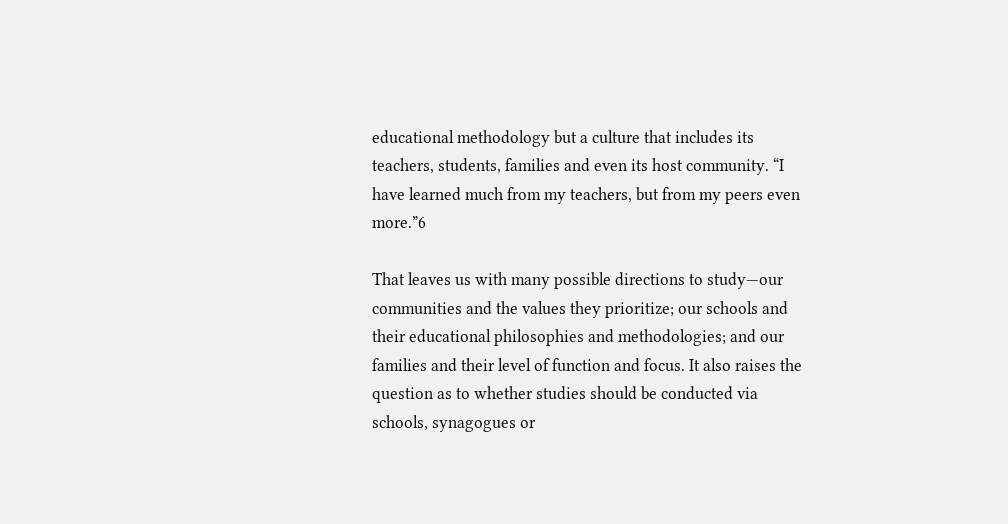educational methodology but a culture that includes its teachers, students, families and even its host community. “I have learned much from my teachers, but from my peers even more.”6

That leaves us with many possible directions to study—our communities and the values they prioritize; our schools and their educational philosophies and methodologies; and our families and their level of function and focus. It also raises the question as to whether studies should be conducted via schools, synagogues or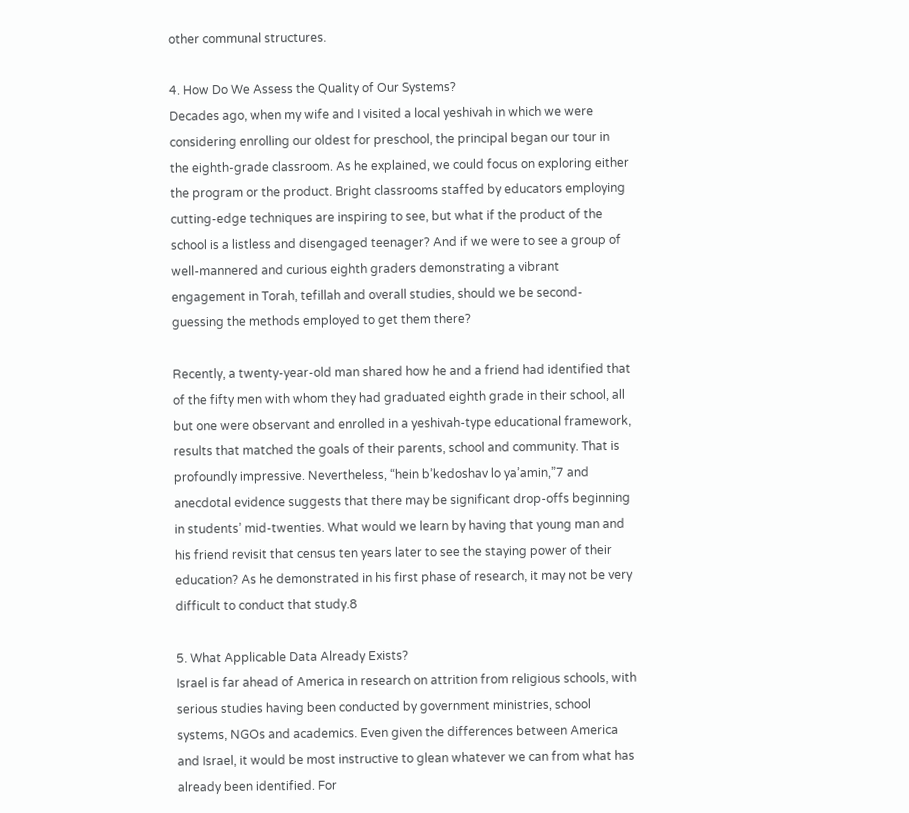other communal structures.

4. How Do We Assess the Quality of Our Systems?
Decades ago, when my wife and I visited a local yeshivah in which we were considering enrolling our oldest for preschool, the principal began our tour in the eighth-grade classroom. As he explained, we could focus on exploring either the program or the product. Bright classrooms staffed by educators employing cutting-edge techniques are inspiring to see, but what if the product of the school is a listless and disengaged teenager? And if we were to see a group of well-mannered and curious eighth graders demonstrating a vibrant engagement in Torah, tefillah and overall studies, should we be second-guessing the methods employed to get them there?

Recently, a twenty-year-old man shared how he and a friend had identified that of the fifty men with whom they had graduated eighth grade in their school, all but one were observant and enrolled in a yeshivah-type educational framework, results that matched the goals of their parents, school and community. That is profoundly impressive. Nevertheless, “hein b’kedoshav lo ya’amin,”7 and anecdotal evidence suggests that there may be significant drop-offs beginning in students’ mid-twenties. What would we learn by having that young man and his friend revisit that census ten years later to see the staying power of their education? As he demonstrated in his first phase of research, it may not be very difficult to conduct that study.8

5. What Applicable Data Already Exists?
Israel is far ahead of America in research on attrition from religious schools, with serious studies having been conducted by government ministries, school systems, NGOs and academics. Even given the differences between America and Israel, it would be most instructive to glean whatever we can from what has already been identified. For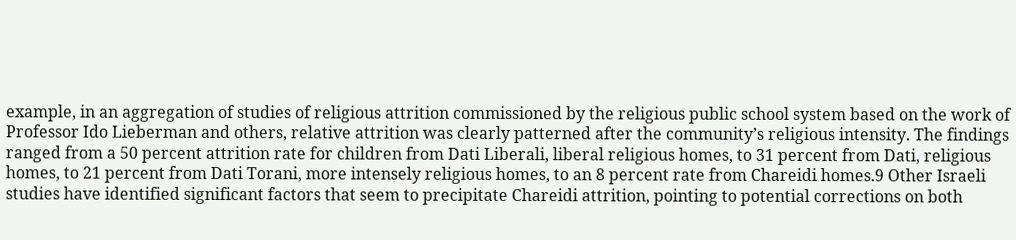example, in an aggregation of studies of religious attrition commissioned by the religious public school system based on the work of Professor Ido Lieberman and others, relative attrition was clearly patterned after the community’s religious intensity. The findings ranged from a 50 percent attrition rate for children from Dati Liberali, liberal religious homes, to 31 percent from Dati, religious homes, to 21 percent from Dati Torani, more intensely religious homes, to an 8 percent rate from Chareidi homes.9 Other Israeli studies have identified significant factors that seem to precipitate Chareidi attrition, pointing to potential corrections on both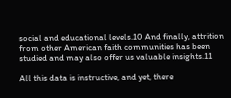social and educational levels.10 And finally, attrition from other American faith communities has been studied and may also offer us valuable insights.11

All this data is instructive, and yet, there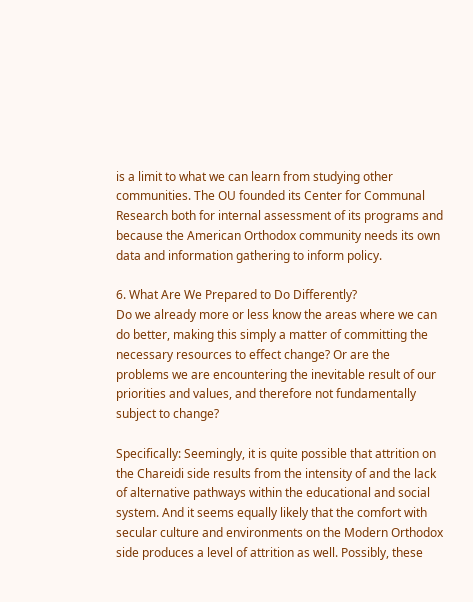is a limit to what we can learn from studying other communities. The OU founded its Center for Communal Research both for internal assessment of its programs and because the American Orthodox community needs its own data and information gathering to inform policy.

6. What Are We Prepared to Do Differently?
Do we already more or less know the areas where we can do better, making this simply a matter of committing the necessary resources to effect change? Or are the problems we are encountering the inevitable result of our priorities and values, and therefore not fundamentally subject to change?

Specifically: Seemingly, it is quite possible that attrition on the Chareidi side results from the intensity of and the lack of alternative pathways within the educational and social system. And it seems equally likely that the comfort with secular culture and environments on the Modern Orthodox side produces a level of attrition as well. Possibly, these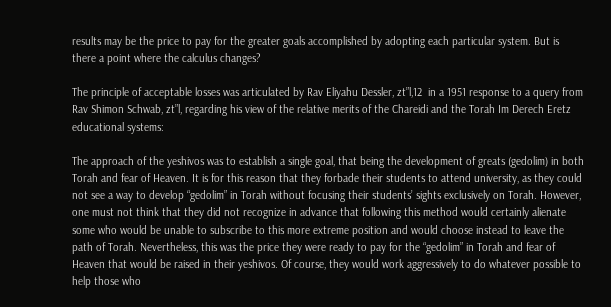results may be the price to pay for the greater goals accomplished by adopting each particular system. But is there a point where the calculus changes?

The principle of acceptable losses was articulated by Rav Eliyahu Dessler, zt”l,12  in a 1951 response to a query from Rav Shimon Schwab, zt”l, regarding his view of the relative merits of the Chareidi and the Torah Im Derech Eretz educational systems:

The approach of the yeshivos was to establish a single goal, that being the development of greats (gedolim) in both Torah and fear of Heaven. It is for this reason that they forbade their students to attend university, as they could not see a way to develop “gedolim” in Torah without focusing their students’ sights exclusively on Torah. However, one must not think that they did not recognize in advance that following this method would certainly alienate some who would be unable to subscribe to this more extreme position and would choose instead to leave the path of Torah. Nevertheless, this was the price they were ready to pay for the “gedolim” in Torah and fear of Heaven that would be raised in their yeshivos. Of course, they would work aggressively to do whatever possible to help those who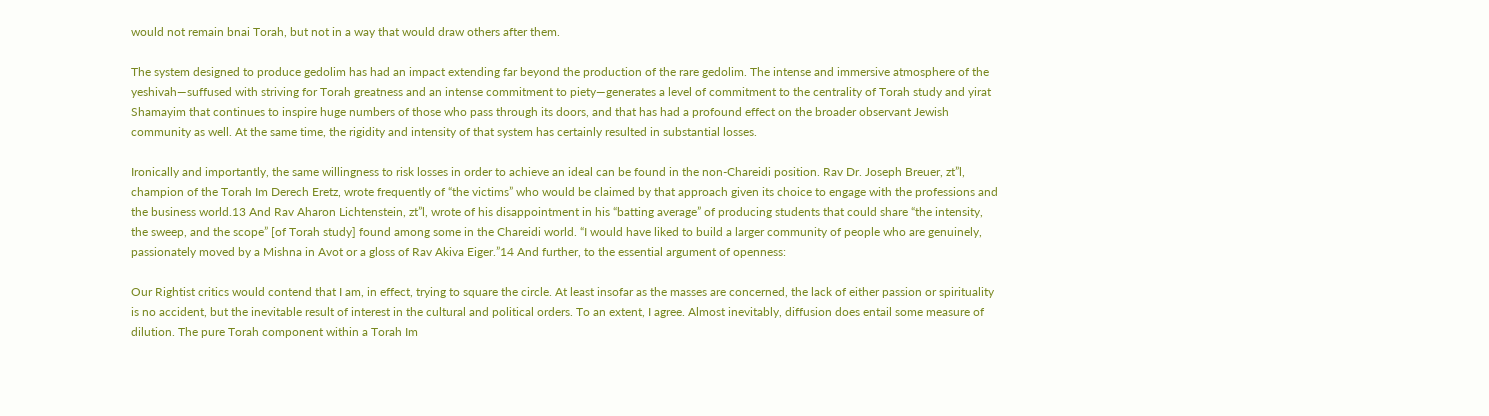would not remain bnai Torah, but not in a way that would draw others after them.

The system designed to produce gedolim has had an impact extending far beyond the production of the rare gedolim. The intense and immersive atmosphere of the yeshivah—suffused with striving for Torah greatness and an intense commitment to piety—generates a level of commitment to the centrality of Torah study and yirat Shamayim that continues to inspire huge numbers of those who pass through its doors, and that has had a profound effect on the broader observant Jewish community as well. At the same time, the rigidity and intensity of that system has certainly resulted in substantial losses.

Ironically and importantly, the same willingness to risk losses in order to achieve an ideal can be found in the non-Chareidi position. Rav Dr. Joseph Breuer, zt”l, champion of the Torah Im Derech Eretz, wrote frequently of “the victims” who would be claimed by that approach given its choice to engage with the professions and the business world.13 And Rav Aharon Lichtenstein, zt”l, wrote of his disappointment in his “batting average” of producing students that could share “the intensity, the sweep, and the scope” [of Torah study] found among some in the Chareidi world. “I would have liked to build a larger community of people who are genuinely, passionately moved by a Mishna in Avot or a gloss of Rav Akiva Eiger.”14 And further, to the essential argument of openness:

Our Rightist critics would contend that I am, in effect, trying to square the circle. At least insofar as the masses are concerned, the lack of either passion or spirituality is no accident, but the inevitable result of interest in the cultural and political orders. To an extent, I agree. Almost inevitably, diffusion does entail some measure of dilution. The pure Torah component within a Torah Im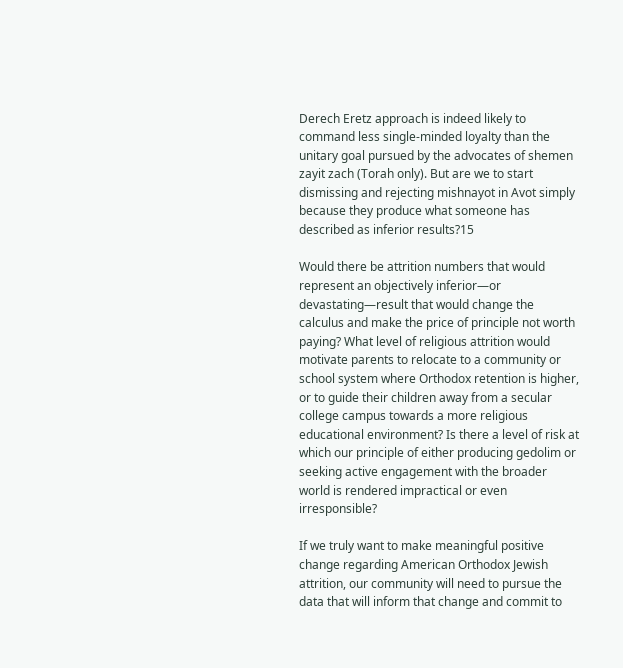Derech Eretz approach is indeed likely to command less single-minded loyalty than the unitary goal pursued by the advocates of shemen zayit zach (Torah only). But are we to start dismissing and rejecting mishnayot in Avot simply because they produce what someone has described as inferior results?15

Would there be attrition numbers that would represent an objectively inferior—or devastating—result that would change the calculus and make the price of principle not worth paying? What level of religious attrition would motivate parents to relocate to a community or school system where Orthodox retention is higher, or to guide their children away from a secular college campus towards a more religious educational environment? Is there a level of risk at which our principle of either producing gedolim or seeking active engagement with the broader world is rendered impractical or even irresponsible?

If we truly want to make meaningful positive change regarding American Orthodox Jewish attrition, our community will need to pursue the data that will inform that change and commit to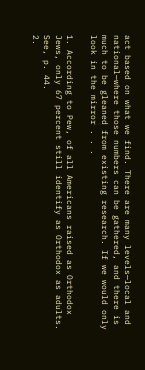act based on what we find. There are many levels—local and national—where those numbers can be gathered, and there is much to be gleaned from existing research. If we would only look in the mirror . . .

1. According to Pew, of all Americans raised as Orthodox Jews, only 67 percent still identify as Orthodox as adults. See, p. 44.
2.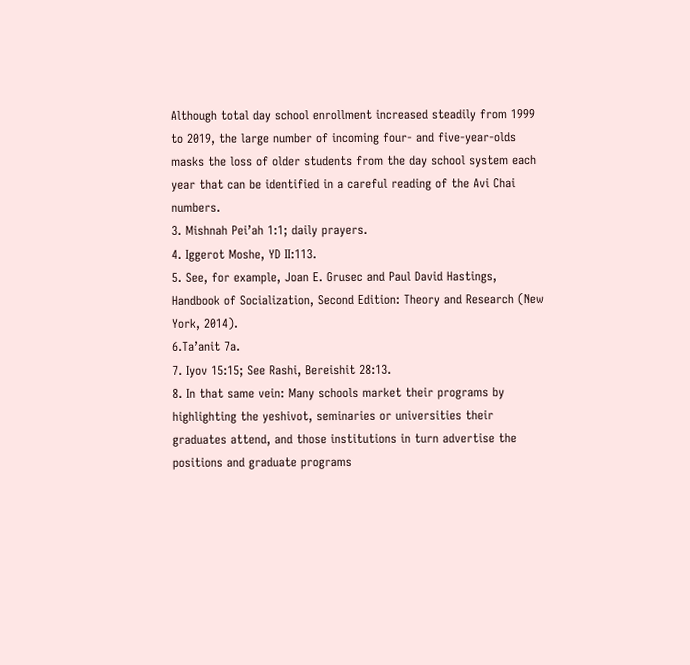Although total day school enrollment increased steadily from 1999 to 2019, the large number of incoming four- and five-year-olds masks the loss of older students from the day school system each year that can be identified in a careful reading of the Avi Chai numbers.
3. Mishnah Pei’ah 1:1; daily prayers.
4. Iggerot Moshe, YD II:113.
5. See, for example, Joan E. Grusec and Paul David Hastings, Handbook of Socialization, Second Edition: Theory and Research (New York, 2014).
6.Ta’anit 7a.
7. Iyov 15:15; See Rashi, Bereishit 28:13.
8. In that same vein: Many schools market their programs by highlighting the yeshivot, seminaries or universities their graduates attend, and those institutions in turn advertise the positions and graduate programs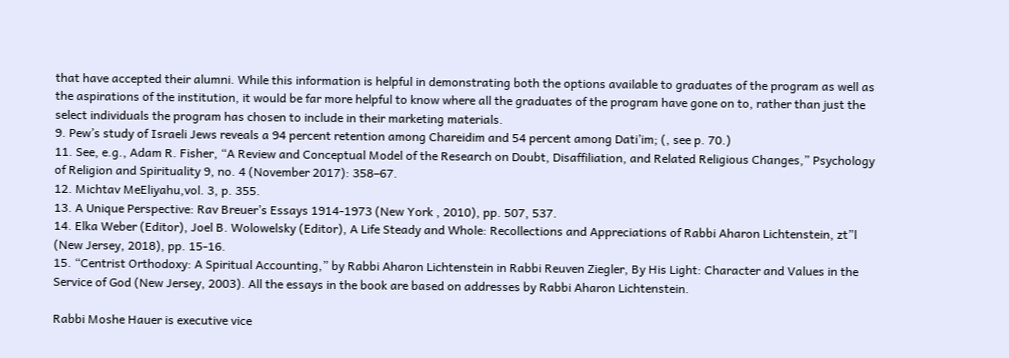that have accepted their alumni. While this information is helpful in demonstrating both the options available to graduates of the program as well as the aspirations of the institution, it would be far more helpful to know where all the graduates of the program have gone on to, rather than just the select individuals the program has chosen to include in their marketing materials.
9. Pew’s study of Israeli Jews reveals a 94 percent retention among Chareidim and 54 percent among Dati’im; (, see p. 70.)
11. See, e.g., Adam R. Fisher, “A Review and Conceptual Model of the Research on Doubt, Disaffiliation, and Related Religious Changes,” Psychology of Religion and Spirituality 9, no. 4 (November 2017): 358–67.
12. Michtav MeEliyahu,vol. 3, p. 355.
13. A Unique Perspective: Rav Breuer’s Essays 1914-1973 (New York , 2010), pp. 507, 537.
14. Elka Weber (Editor), Joel B. Wolowelsky (Editor), A Life Steady and Whole: Recollections and Appreciations of Rabbi Aharon Lichtenstein, zt”l (New Jersey, 2018), pp. 15-16.
15. “Centrist Orthodoxy: A Spiritual Accounting,” by Rabbi Aharon Lichtenstein in Rabbi Reuven Ziegler, By His Light: Character and Values in the Service of God (New Jersey, 2003). All the essays in the book are based on addresses by Rabbi Aharon Lichtenstein.

Rabbi Moshe Hauer is executive vice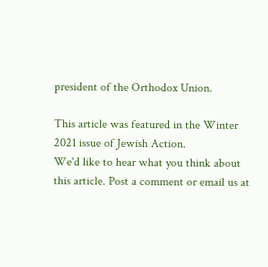president of the Orthodox Union.

This article was featured in the Winter 2021 issue of Jewish Action.
We'd like to hear what you think about this article. Post a comment or email us at